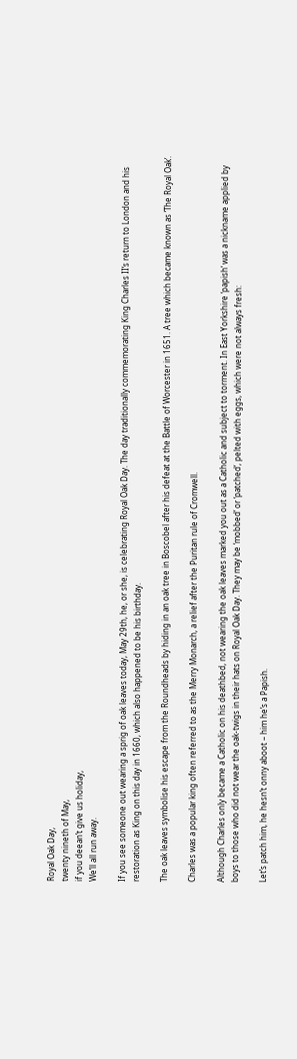Royal Oak Day,
twenty nineth of May,
if you deean’t give us holiday,
We’ll all run away.

If you see someone out wearing a sprig of oak leaves today, May 29th, he, or she, is celebrating Royal Oak Day. The day traditionally commemorating King Charles II‘s return to London and his restoration as King on this day in 1660, which also happened to be his birthday.

The oak leaves symbolise his escape from the Roundheads by hiding in an oak tree in Boscobel after his defeat at the Battle of Worcester in 1651. A tree which became known as ‘The Royal Oak’.

Charles was a popular king often referred to as the Merry Monarch, a relief after the Puritan rule of Cromwell.

Although Charles only became a Catholic on his deathbed, not wearing the oak leaves marked you out as a Catholic and subject to torment. In East Yorkshire ‘papish‘ was a nickname applied by boys to those who did not wear the oak-twigs in their hats on Royal Oak Day. They may be ‘mobbed‘ or ‘patched‘, pelted with eggs, which were not always fresh:

Let’s patch him, he hesn’t onny aboot – him he’s a Papish.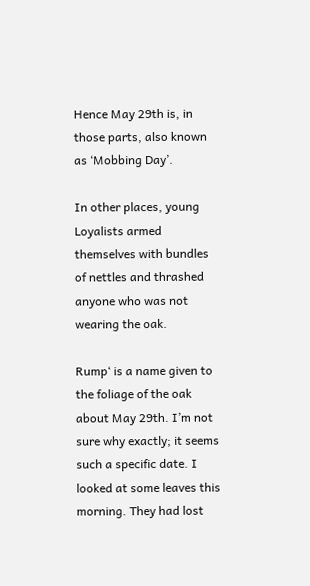Hence May 29th is, in those parts, also known as ‘Mobbing Day’.

In other places, young Loyalists armed themselves with bundles of nettles and thrashed anyone who was not wearing the oak.

Rump‘ is a name given to the foliage of the oak about May 29th. I’m not sure why exactly; it seems such a specific date. I looked at some leaves this morning. They had lost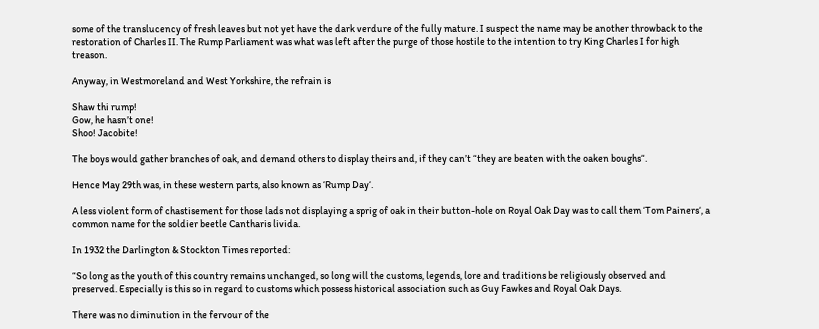some of the translucency of fresh leaves but not yet have the dark verdure of the fully mature. I suspect the name may be another throwback to the restoration of Charles II. The Rump Parliament was what was left after the purge of those hostile to the intention to try King Charles I for high treason.

Anyway, in Westmoreland and West Yorkshire, the refrain is

Shaw thi rump!
Gow, he hasn’t one!
Shoo! Jacobite!

The boys would gather branches of oak, and demand others to display theirs and, if they can’t “they are beaten with the oaken boughs“.

Hence May 29th was, in these western parts, also known as ‘Rump Day‘.

A less violent form of chastisement for those lads not displaying a sprig of oak in their button-hole on Royal Oak Day was to call them ‘Tom Painers‘, a common name for the soldier beetle Cantharis livida.

In 1932 the Darlington & Stockton Times reported:

“So long as the youth of this country remains unchanged, so long will the customs, legends, lore and traditions be religiously observed and preserved. Especially is this so in regard to customs which possess historical association such as Guy Fawkes and Royal Oak Days.

There was no diminution in the fervour of the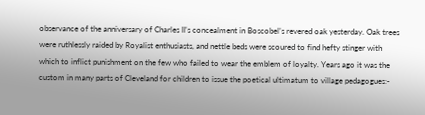observance of the anniversary of Charles II’s concealment in Boscobel’s revered oak yesterday. Oak trees were ruthlessly raided by Royalist enthusiasts, and nettle beds were scoured to find hefty stinger with which to inflict punishment on the few who failed to wear the emblem of loyalty. Years ago it was the custom in many parts of Cleveland for children to issue the poetical ultimatum to village pedagogues:-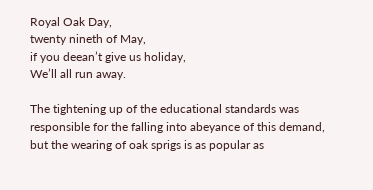Royal Oak Day,
twenty nineth of May,
if you deean’t give us holiday,
We’ll all run away.

The tightening up of the educational standards was responsible for the falling into abeyance of this demand, but the wearing of oak sprigs is as popular as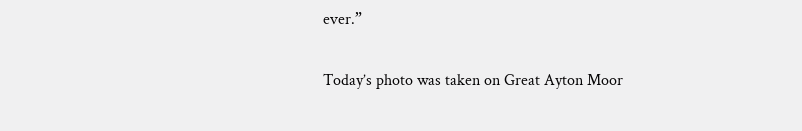ever.”

Today’s photo was taken on Great Ayton Moor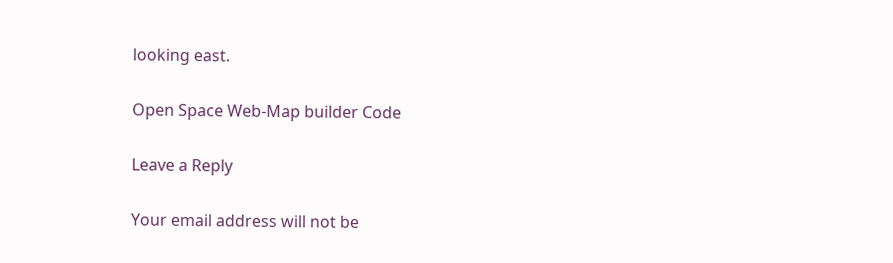looking east.

Open Space Web-Map builder Code

Leave a Reply

Your email address will not be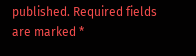published. Required fields are marked *